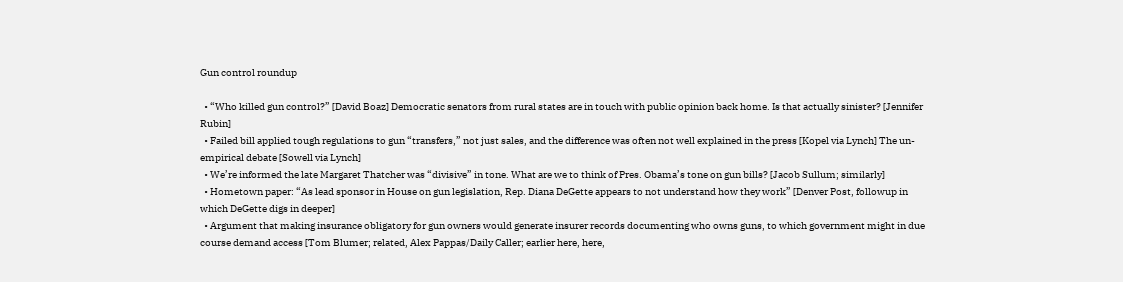Gun control roundup

  • “Who killed gun control?” [David Boaz] Democratic senators from rural states are in touch with public opinion back home. Is that actually sinister? [Jennifer Rubin]
  • Failed bill applied tough regulations to gun “transfers,” not just sales, and the difference was often not well explained in the press [Kopel via Lynch] The un-empirical debate [Sowell via Lynch]
  • We’re informed the late Margaret Thatcher was “divisive” in tone. What are we to think of Pres. Obama’s tone on gun bills? [Jacob Sullum; similarly]
  • Hometown paper: “As lead sponsor in House on gun legislation, Rep. Diana DeGette appears to not understand how they work” [Denver Post, followup in which DeGette digs in deeper]
  • Argument that making insurance obligatory for gun owners would generate insurer records documenting who owns guns, to which government might in due course demand access [Tom Blumer; related, Alex Pappas/Daily Caller; earlier here, here,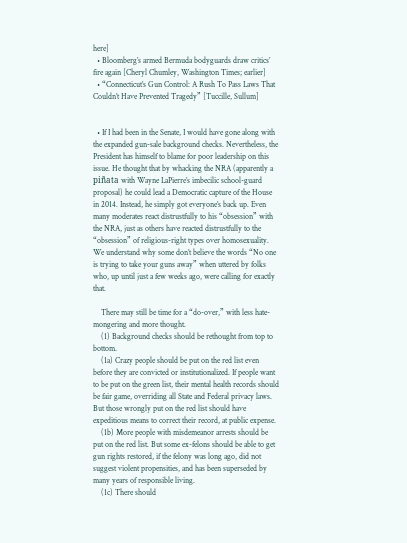here]
  • Bloomberg’s armed Bermuda bodyguards draw critics’ fire again [Cheryl Chumley, Washington Times; earlier]
  • “Connecticut’s Gun Control: A Rush To Pass Laws That Couldn’t Have Prevented Tragedy” [Tuccille, Sullum]


  • If I had been in the Senate, I would have gone along with the expanded gun-sale background checks. Nevertheless, the President has himself to blame for poor leadership on this issue. He thought that by whacking the NRA (apparently a piñata with Wayne LaPierre’s imbecilic school-guard proposal) he could lead a Democratic capture of the House in 2014. Instead, he simply got everyone’s back up. Even many moderates react distrustfully to his “obsession” with the NRA, just as others have reacted distrustfully to the “obsession” of religious-right types over homosexuality. We understand why some don’t believe the words “No one is trying to take your guns away” when uttered by folks who, up until just a few weeks ago, were calling for exactly that.

    There may still be time for a “do-over,” with less hate-mongering and more thought.
    (1) Background checks should be rethought from top to bottom.
    (1a) Crazy people should be put on the red list even before they are convicted or institutionalized. If people want to be put on the green list, their mental health records should be fair game, overriding all State and Federal privacy laws. But those wrongly put on the red list should have expeditious means to correct their record, at public expense.
    (1b) More people with misdemeanor arrests should be put on the red list. But some ex-felons should be able to get gun rights restored, if the felony was long ago, did not suggest violent propensities, and has been superseded by many years of responsible living.
    (1c) There should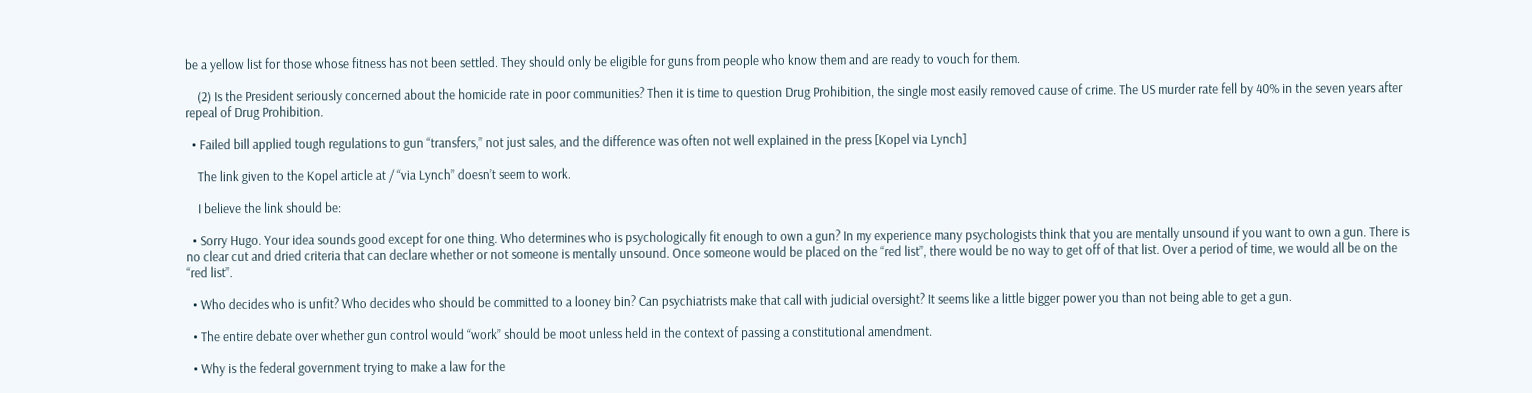be a yellow list for those whose fitness has not been settled. They should only be eligible for guns from people who know them and are ready to vouch for them.

    (2) Is the President seriously concerned about the homicide rate in poor communities? Then it is time to question Drug Prohibition, the single most easily removed cause of crime. The US murder rate fell by 40% in the seven years after repeal of Drug Prohibition.

  • Failed bill applied tough regulations to gun “transfers,” not just sales, and the difference was often not well explained in the press [Kopel via Lynch]

    The link given to the Kopel article at / “via Lynch” doesn’t seem to work.

    I believe the link should be:

  • Sorry Hugo. Your idea sounds good except for one thing. Who determines who is psychologically fit enough to own a gun? In my experience many psychologists think that you are mentally unsound if you want to own a gun. There is no clear cut and dried criteria that can declare whether or not someone is mentally unsound. Once someone would be placed on the “red list”, there would be no way to get off of that list. Over a period of time, we would all be on the “red list”.

  • Who decides who is unfit? Who decides who should be committed to a looney bin? Can psychiatrists make that call with judicial oversight? It seems like a little bigger power you than not being able to get a gun.

  • The entire debate over whether gun control would “work” should be moot unless held in the context of passing a constitutional amendment.

  • Why is the federal government trying to make a law for the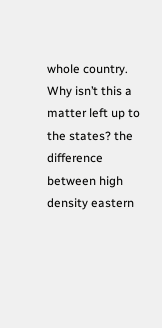whole country. Why isn’t this a matter left up to the states? the difference between high density eastern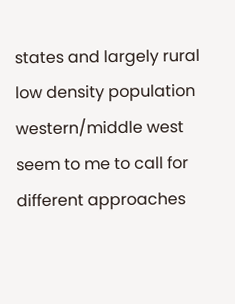states and largely rural low density population western/middle west seem to me to call for different approaches